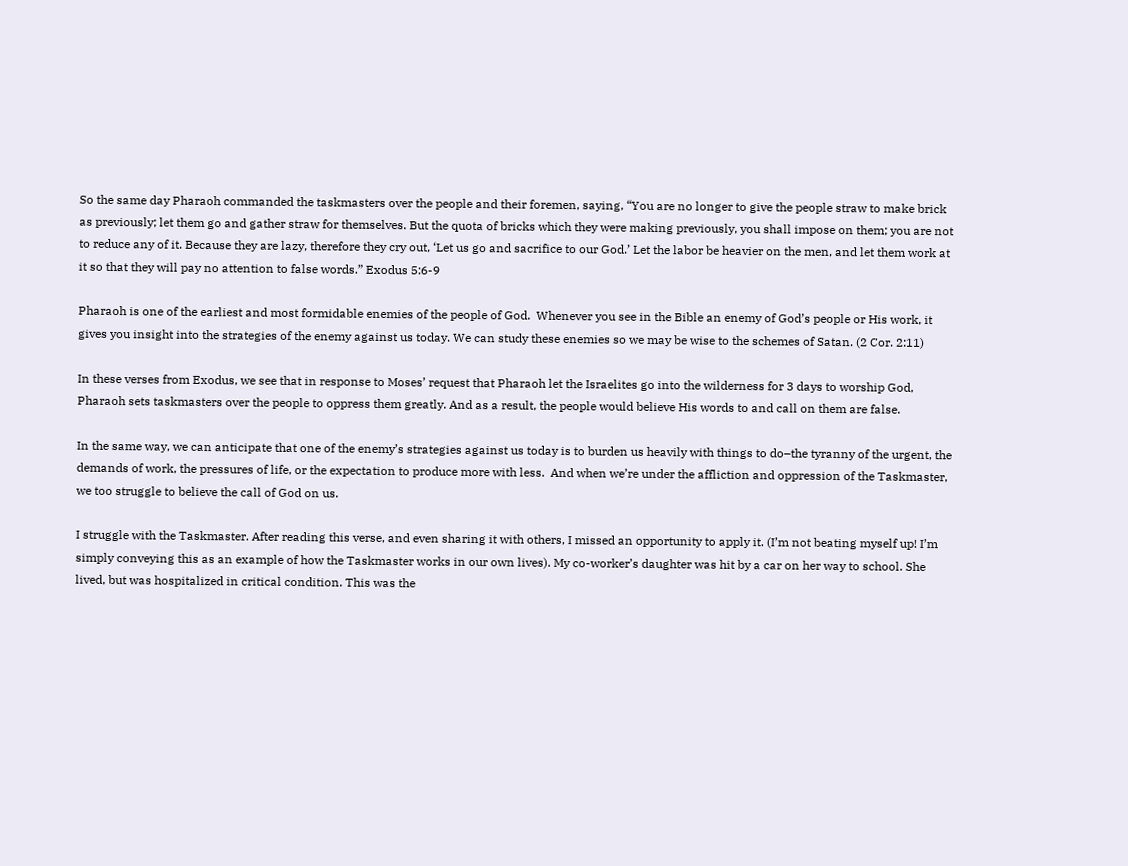So the same day Pharaoh commanded the taskmasters over the people and their foremen, saying, “You are no longer to give the people straw to make brick as previously; let them go and gather straw for themselves. But the quota of bricks which they were making previously, you shall impose on them; you are not to reduce any of it. Because they are lazy, therefore they cry out, ‘Let us go and sacrifice to our God.’ Let the labor be heavier on the men, and let them work at it so that they will pay no attention to false words.” Exodus 5:6-9

Pharaoh is one of the earliest and most formidable enemies of the people of God.  Whenever you see in the Bible an enemy of God’s people or His work, it gives you insight into the strategies of the enemy against us today. We can study these enemies so we may be wise to the schemes of Satan. (2 Cor. 2:11)

In these verses from Exodus, we see that in response to Moses’ request that Pharaoh let the Israelites go into the wilderness for 3 days to worship God, Pharaoh sets taskmasters over the people to oppress them greatly. And as a result, the people would believe His words to and call on them are false.

In the same way, we can anticipate that one of the enemy’s strategies against us today is to burden us heavily with things to do–the tyranny of the urgent, the demands of work, the pressures of life, or the expectation to produce more with less.  And when we’re under the affliction and oppression of the Taskmaster, we too struggle to believe the call of God on us.

I struggle with the Taskmaster. After reading this verse, and even sharing it with others, I missed an opportunity to apply it. (I’m not beating myself up! I’m simply conveying this as an example of how the Taskmaster works in our own lives). My co-worker’s daughter was hit by a car on her way to school. She lived, but was hospitalized in critical condition. This was the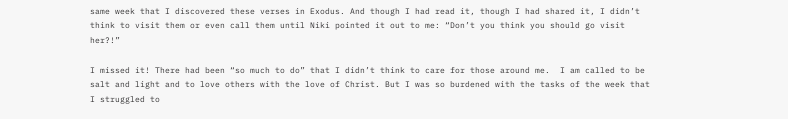same week that I discovered these verses in Exodus. And though I had read it, though I had shared it, I didn’t think to visit them or even call them until Niki pointed it out to me: “Don’t you think you should go visit her?!”

I missed it! There had been “so much to do” that I didn’t think to care for those around me.  I am called to be salt and light and to love others with the love of Christ. But I was so burdened with the tasks of the week that I struggled to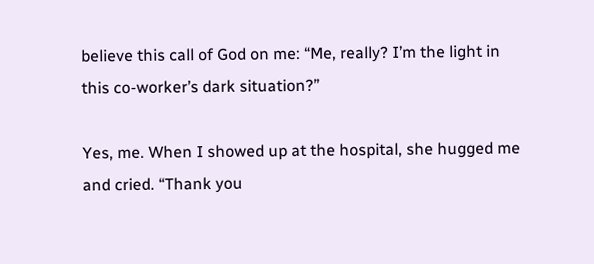believe this call of God on me: “Me, really? I’m the light in this co-worker’s dark situation?”

Yes, me. When I showed up at the hospital, she hugged me and cried. “Thank you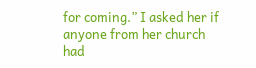for coming.” I asked her if anyone from her church had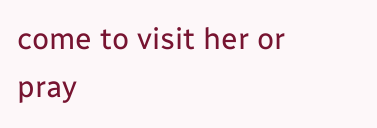come to visit her or pray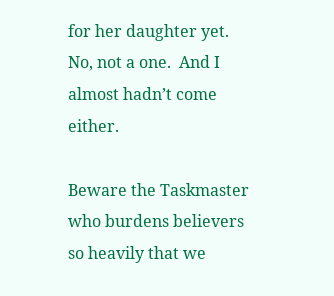for her daughter yet.  No, not a one.  And I almost hadn’t come either.

Beware the Taskmaster who burdens believers so heavily that we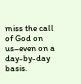miss the call of God on us–even on a day-by-day basis.